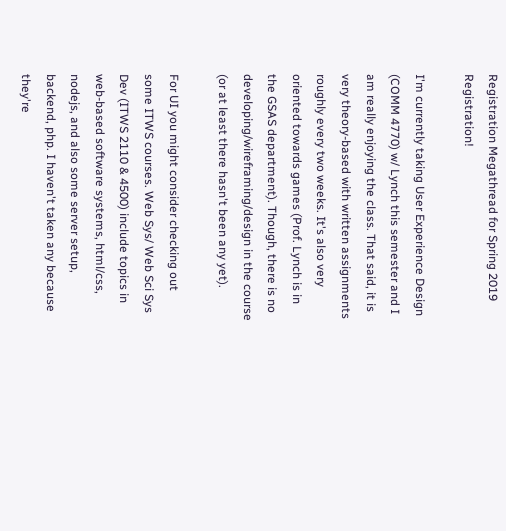Registration Megathread for Spring 2019 Registration!

I'm currently taking User Experience Design (COMM 4770) w/ Lynch this semester and I am really enjoying the class. That said, it is very theory-based with written assignments roughly every two weeks. It's also very oriented towards games (Prof. Lynch is in the GSAS department). Though, there is no developing/wireframing/design in the course (or at least there hasn't been any yet).

For UI you might consider checking out some ITWS courses. Web Sys/ Web Sci Sys Dev (ITWS 2110 & 4500) include topics in web-based software systems, html/css, nodejs, and also some server setup, backend, php. I haven't taken any because they're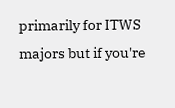primarily for ITWS majors but if you're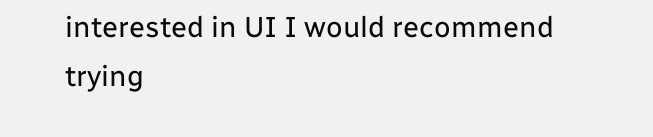interested in UI I would recommend trying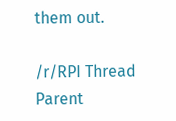them out.

/r/RPI Thread Parent